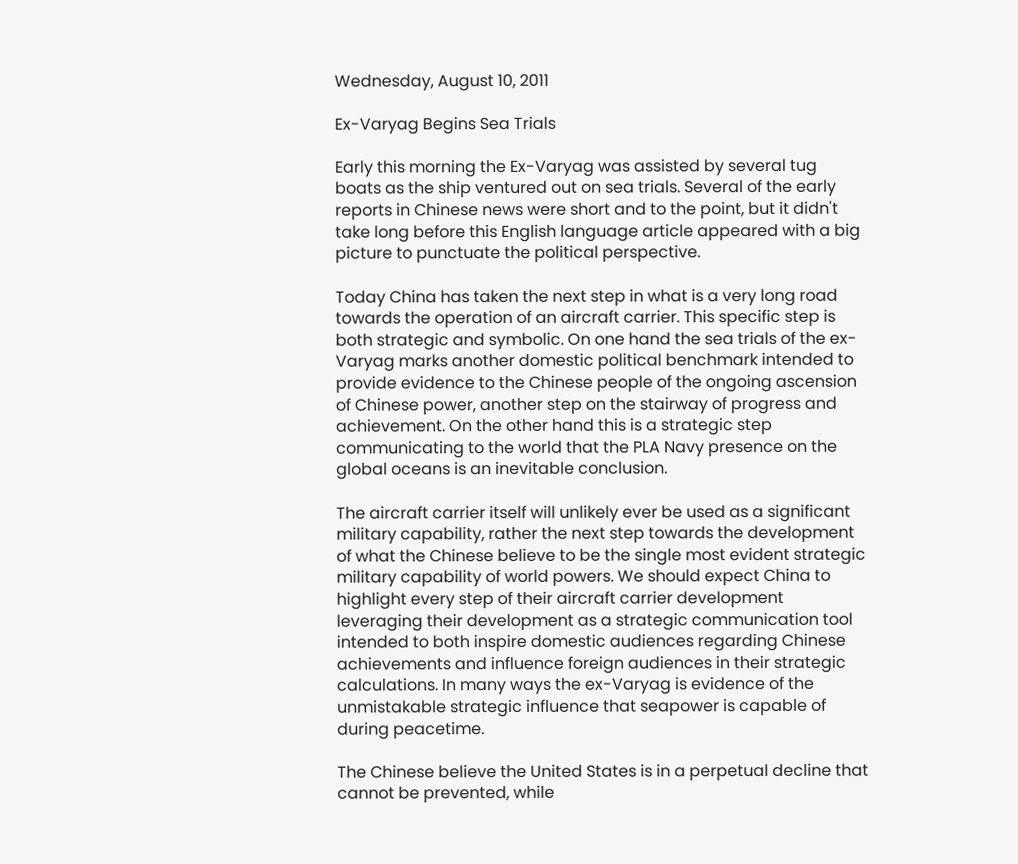Wednesday, August 10, 2011

Ex-Varyag Begins Sea Trials

Early this morning the Ex-Varyag was assisted by several tug boats as the ship ventured out on sea trials. Several of the early reports in Chinese news were short and to the point, but it didn't take long before this English language article appeared with a big picture to punctuate the political perspective.

Today China has taken the next step in what is a very long road towards the operation of an aircraft carrier. This specific step is both strategic and symbolic. On one hand the sea trials of the ex-Varyag marks another domestic political benchmark intended to provide evidence to the Chinese people of the ongoing ascension of Chinese power, another step on the stairway of progress and achievement. On the other hand this is a strategic step communicating to the world that the PLA Navy presence on the global oceans is an inevitable conclusion.

The aircraft carrier itself will unlikely ever be used as a significant military capability, rather the next step towards the development of what the Chinese believe to be the single most evident strategic military capability of world powers. We should expect China to highlight every step of their aircraft carrier development leveraging their development as a strategic communication tool intended to both inspire domestic audiences regarding Chinese achievements and influence foreign audiences in their strategic calculations. In many ways the ex-Varyag is evidence of the unmistakable strategic influence that seapower is capable of during peacetime.

The Chinese believe the United States is in a perpetual decline that cannot be prevented, while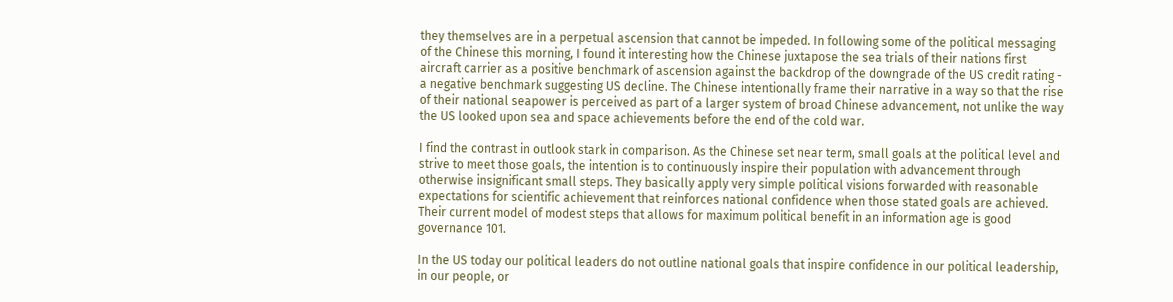they themselves are in a perpetual ascension that cannot be impeded. In following some of the political messaging of the Chinese this morning, I found it interesting how the Chinese juxtapose the sea trials of their nations first aircraft carrier as a positive benchmark of ascension against the backdrop of the downgrade of the US credit rating - a negative benchmark suggesting US decline. The Chinese intentionally frame their narrative in a way so that the rise of their national seapower is perceived as part of a larger system of broad Chinese advancement, not unlike the way the US looked upon sea and space achievements before the end of the cold war.

I find the contrast in outlook stark in comparison. As the Chinese set near term, small goals at the political level and strive to meet those goals, the intention is to continuously inspire their population with advancement through otherwise insignificant small steps. They basically apply very simple political visions forwarded with reasonable expectations for scientific achievement that reinforces national confidence when those stated goals are achieved. Their current model of modest steps that allows for maximum political benefit in an information age is good governance 101.

In the US today our political leaders do not outline national goals that inspire confidence in our political leadership, in our people, or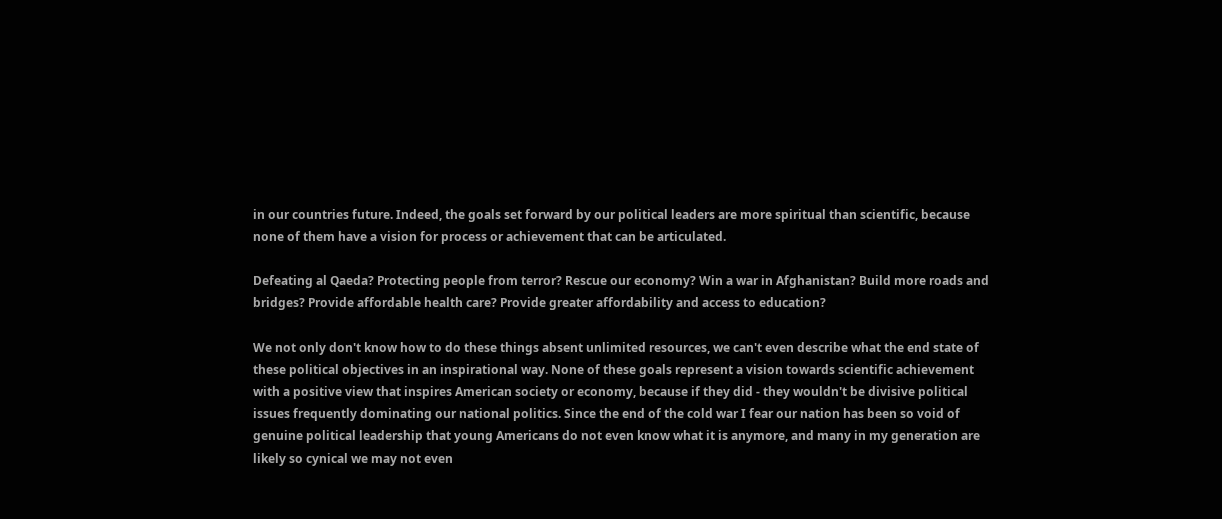in our countries future. Indeed, the goals set forward by our political leaders are more spiritual than scientific, because none of them have a vision for process or achievement that can be articulated.

Defeating al Qaeda? Protecting people from terror? Rescue our economy? Win a war in Afghanistan? Build more roads and bridges? Provide affordable health care? Provide greater affordability and access to education?

We not only don't know how to do these things absent unlimited resources, we can't even describe what the end state of these political objectives in an inspirational way. None of these goals represent a vision towards scientific achievement with a positive view that inspires American society or economy, because if they did - they wouldn't be divisive political issues frequently dominating our national politics. Since the end of the cold war I fear our nation has been so void of genuine political leadership that young Americans do not even know what it is anymore, and many in my generation are likely so cynical we may not even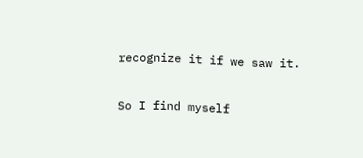recognize it if we saw it.

So I find myself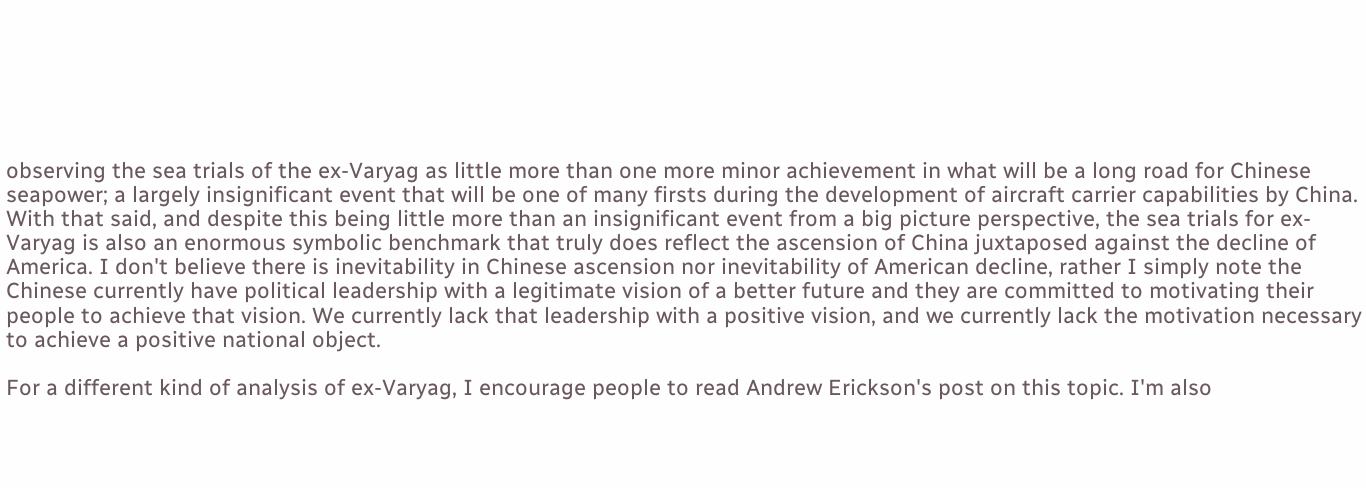observing the sea trials of the ex-Varyag as little more than one more minor achievement in what will be a long road for Chinese seapower; a largely insignificant event that will be one of many firsts during the development of aircraft carrier capabilities by China. With that said, and despite this being little more than an insignificant event from a big picture perspective, the sea trials for ex-Varyag is also an enormous symbolic benchmark that truly does reflect the ascension of China juxtaposed against the decline of America. I don't believe there is inevitability in Chinese ascension nor inevitability of American decline, rather I simply note the Chinese currently have political leadership with a legitimate vision of a better future and they are committed to motivating their people to achieve that vision. We currently lack that leadership with a positive vision, and we currently lack the motivation necessary to achieve a positive national object.

For a different kind of analysis of ex-Varyag, I encourage people to read Andrew Erickson's post on this topic. I'm also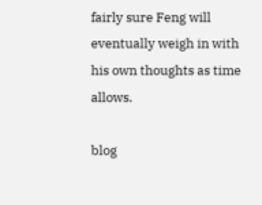fairly sure Feng will eventually weigh in with his own thoughts as time allows.

blog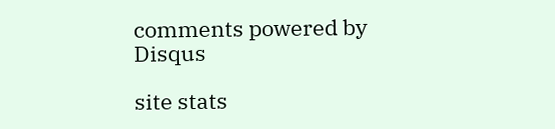comments powered by Disqus

site stats